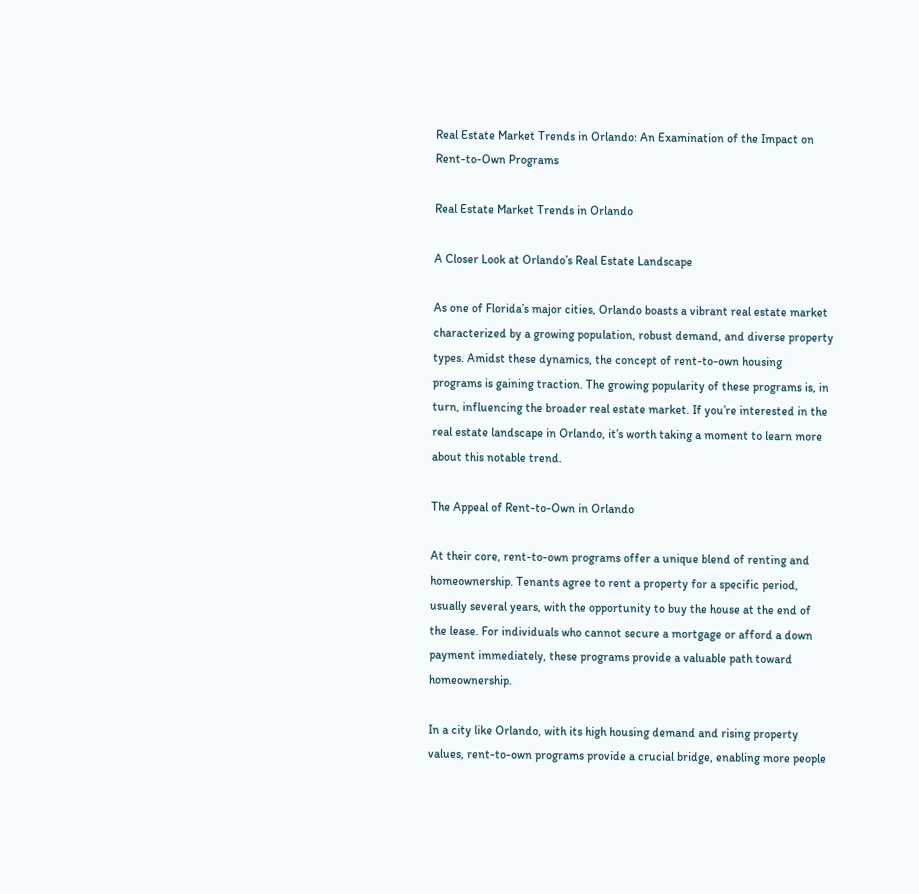Real Estate Market Trends in Orlando: An Examination of the Impact on Rent-to-Own Programs

Real Estate Market Trends in Orlando

A Closer Look at Orlando’s Real Estate Landscape

As one of Florida’s major cities, Orlando boasts a vibrant real estate market characterized by a growing population, robust demand, and diverse property types. Amidst these dynamics, the concept of rent-to-own housing programs is gaining traction. The growing popularity of these programs is, in turn, influencing the broader real estate market. If you’re interested in the real estate landscape in Orlando, it’s worth taking a moment to learn more about this notable trend.

The Appeal of Rent-to-Own in Orlando

At their core, rent-to-own programs offer a unique blend of renting and homeownership. Tenants agree to rent a property for a specific period, usually several years, with the opportunity to buy the house at the end of the lease. For individuals who cannot secure a mortgage or afford a down payment immediately, these programs provide a valuable path toward homeownership.

In a city like Orlando, with its high housing demand and rising property values, rent-to-own programs provide a crucial bridge, enabling more people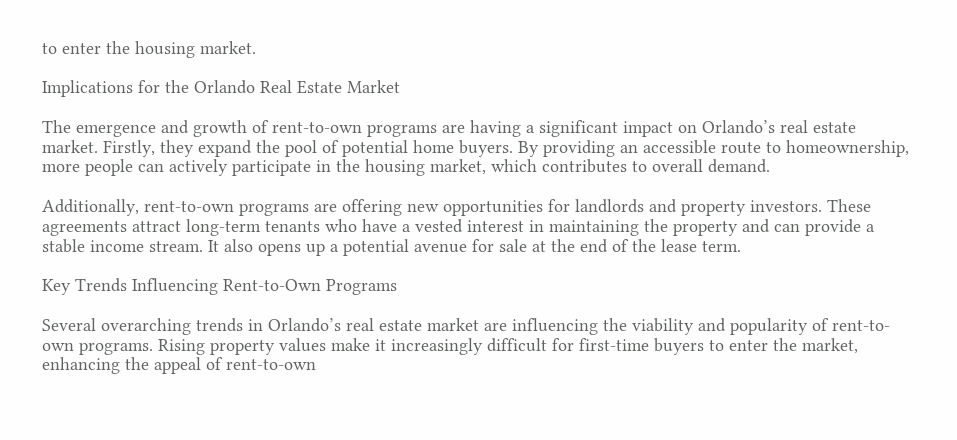to enter the housing market.

Implications for the Orlando Real Estate Market

The emergence and growth of rent-to-own programs are having a significant impact on Orlando’s real estate market. Firstly, they expand the pool of potential home buyers. By providing an accessible route to homeownership, more people can actively participate in the housing market, which contributes to overall demand.

Additionally, rent-to-own programs are offering new opportunities for landlords and property investors. These agreements attract long-term tenants who have a vested interest in maintaining the property and can provide a stable income stream. It also opens up a potential avenue for sale at the end of the lease term.

Key Trends Influencing Rent-to-Own Programs

Several overarching trends in Orlando’s real estate market are influencing the viability and popularity of rent-to-own programs. Rising property values make it increasingly difficult for first-time buyers to enter the market, enhancing the appeal of rent-to-own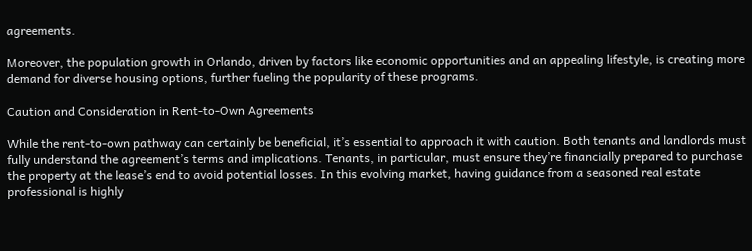agreements.

Moreover, the population growth in Orlando, driven by factors like economic opportunities and an appealing lifestyle, is creating more demand for diverse housing options, further fueling the popularity of these programs.

Caution and Consideration in Rent-to-Own Agreements

While the rent-to-own pathway can certainly be beneficial, it’s essential to approach it with caution. Both tenants and landlords must fully understand the agreement’s terms and implications. Tenants, in particular, must ensure they’re financially prepared to purchase the property at the lease’s end to avoid potential losses. In this evolving market, having guidance from a seasoned real estate professional is highly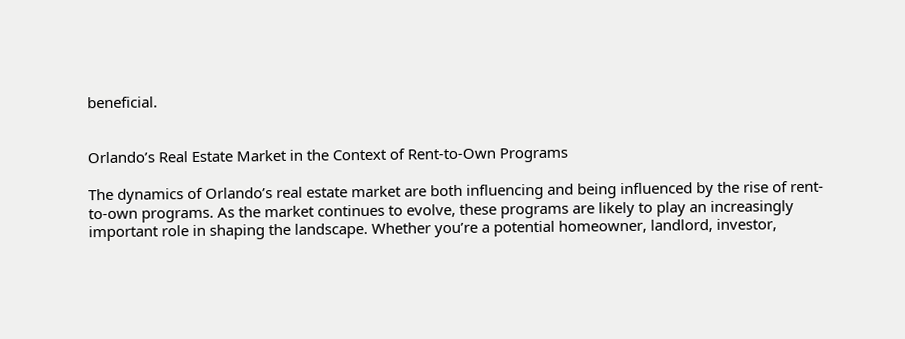beneficial.


Orlando’s Real Estate Market in the Context of Rent-to-Own Programs

The dynamics of Orlando’s real estate market are both influencing and being influenced by the rise of rent-to-own programs. As the market continues to evolve, these programs are likely to play an increasingly important role in shaping the landscape. Whether you’re a potential homeowner, landlord, investor,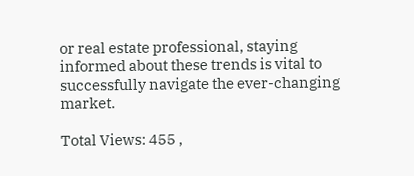or real estate professional, staying informed about these trends is vital to successfully navigate the ever-changing market.

Total Views: 455 ,